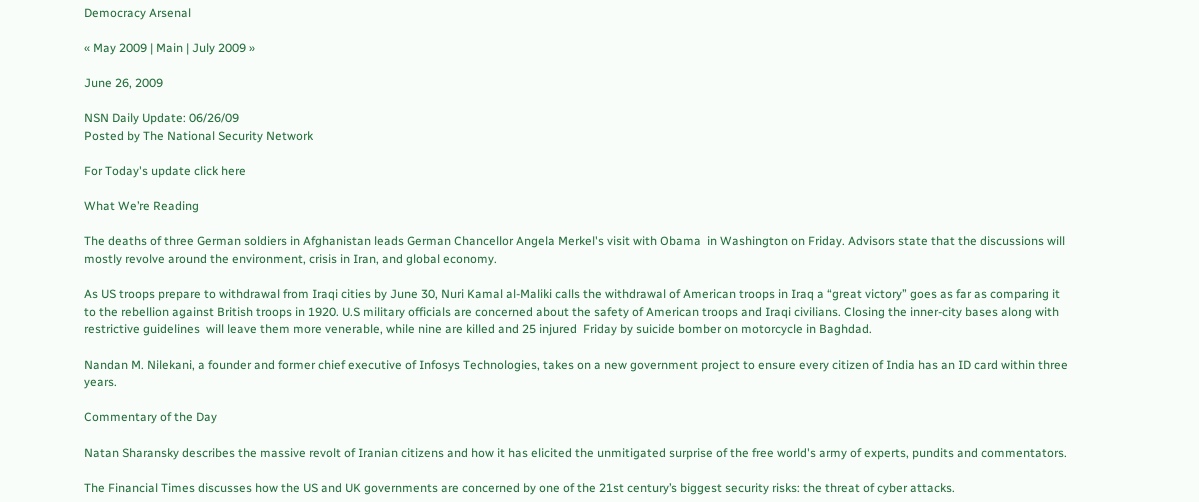Democracy Arsenal

« May 2009 | Main | July 2009 »

June 26, 2009

NSN Daily Update: 06/26/09
Posted by The National Security Network

For Today's update click here

What We’re Reading

The deaths of three German soldiers in Afghanistan leads German Chancellor Angela Merkel's visit with Obama  in Washington on Friday. Advisors state that the discussions will mostly revolve around the environment, crisis in Iran, and global economy.

As US troops prepare to withdrawal from Iraqi cities by June 30, Nuri Kamal al-Maliki calls the withdrawal of American troops in Iraq a “great victory” goes as far as comparing it to the rebellion against British troops in 1920. U.S military officials are concerned about the safety of American troops and Iraqi civilians. Closing the inner-city bases along with restrictive guidelines  will leave them more venerable, while nine are killed and 25 injured  Friday by suicide bomber on motorcycle in Baghdad.

Nandan M. Nilekani, a founder and former chief executive of Infosys Technologies, takes on a new government project to ensure every citizen of India has an ID card within three years.

Commentary of the Day

Natan Sharansky describes the massive revolt of Iranian citizens and how it has elicited the unmitigated surprise of the free world's army of experts, pundits and commentators.

The Financial Times discusses how the US and UK governments are concerned by one of the 21st century’s biggest security risks: the threat of cyber attacks.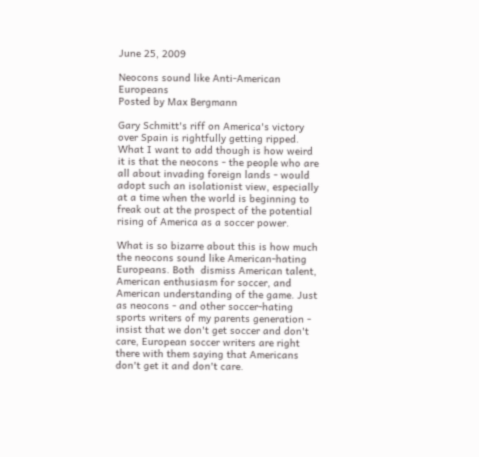June 25, 2009

Neocons sound like Anti-American Europeans
Posted by Max Bergmann

Gary Schmitt's riff on America's victory over Spain is rightfully getting ripped. What I want to add though is how weird it is that the neocons - the people who are all about invading foreign lands - would adopt such an isolationist view, especially at a time when the world is beginning to freak out at the prospect of the potential rising of America as a soccer power.

What is so bizarre about this is how much the neocons sound like American-hating Europeans. Both  dismiss American talent, American enthusiasm for soccer, and American understanding of the game. Just as neocons - and other soccer-hating sports writers of my parents generation - insist that we don't get soccer and don't care, European soccer writers are right there with them saying that Americans don't get it and don't care.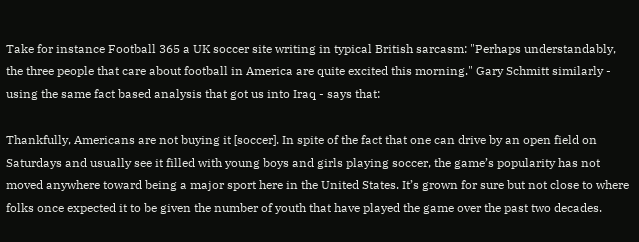Take for instance Football 365 a UK soccer site writing in typical British sarcasm: "Perhaps understandably, the three people that care about football in America are quite excited this morning." Gary Schmitt similarly - using the same fact based analysis that got us into Iraq - says that:

Thankfully, Americans are not buying it [soccer]. In spite of the fact that one can drive by an open field on Saturdays and usually see it filled with young boys and girls playing soccer, the game’s popularity has not moved anywhere toward being a major sport here in the United States. It’s grown for sure but not close to where folks once expected it to be given the number of youth that have played the game over the past two decades.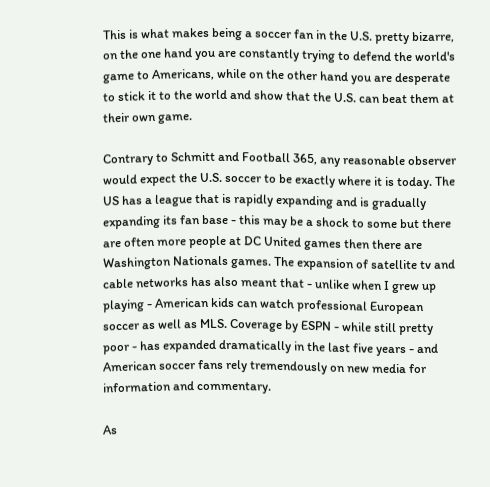This is what makes being a soccer fan in the U.S. pretty bizarre, on the one hand you are constantly trying to defend the world's game to Americans, while on the other hand you are desperate to stick it to the world and show that the U.S. can beat them at their own game.

Contrary to Schmitt and Football 365, any reasonable observer would expect the U.S. soccer to be exactly where it is today. The US has a league that is rapidly expanding and is gradually expanding its fan base - this may be a shock to some but there are often more people at DC United games then there are Washington Nationals games. The expansion of satellite tv and cable networks has also meant that - unlike when I grew up playing - American kids can watch professional European soccer as well as MLS. Coverage by ESPN - while still pretty poor - has expanded dramatically in the last five years - and American soccer fans rely tremendously on new media for information and commentary.

As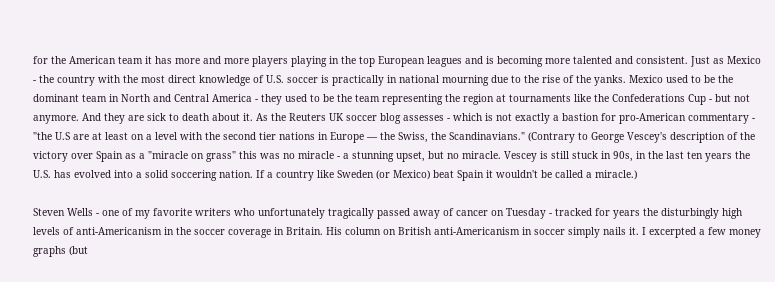for the American team it has more and more players playing in the top European leagues and is becoming more talented and consistent. Just as Mexico - the country with the most direct knowledge of U.S. soccer is practically in national mourning due to the rise of the yanks. Mexico used to be the dominant team in North and Central America - they used to be the team representing the region at tournaments like the Confederations Cup - but not anymore. And they are sick to death about it. As the Reuters UK soccer blog assesses - which is not exactly a bastion for pro-American commentary - "the U.S are at least on a level with the second tier nations in Europe — the Swiss, the Scandinavians." (Contrary to George Vescey's description of the victory over Spain as a "miracle on grass" this was no miracle - a stunning upset, but no miracle. Vescey is still stuck in 90s, in the last ten years the U.S. has evolved into a solid soccering nation. If a country like Sweden (or Mexico) beat Spain it wouldn't be called a miracle.)

Steven Wells - one of my favorite writers who unfortunately tragically passed away of cancer on Tuesday - tracked for years the disturbingly high levels of anti-Americanism in the soccer coverage in Britain. His column on British anti-Americanism in soccer simply nails it. I excerpted a few money graphs (but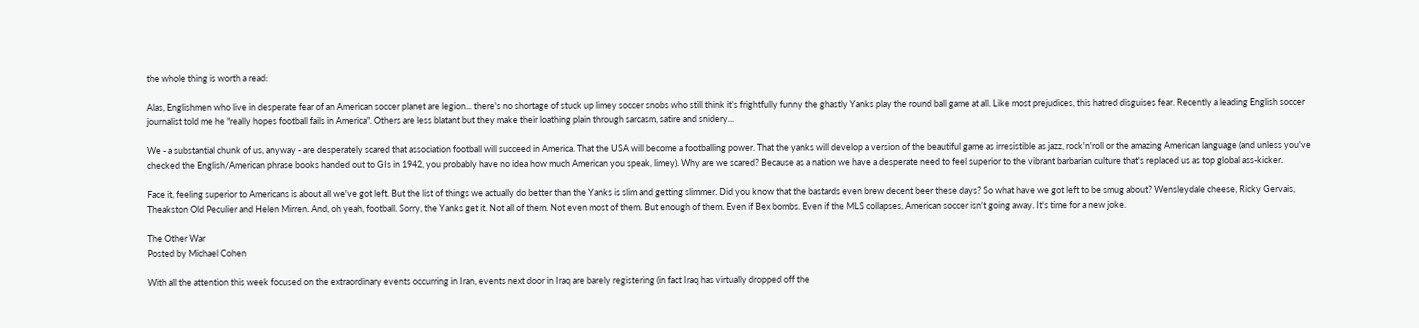the whole thing is worth a read:

Alas, Englishmen who live in desperate fear of an American soccer planet are legion... there's no shortage of stuck up limey soccer snobs who still think it's frightfully funny the ghastly Yanks play the round ball game at all. Like most prejudices, this hatred disguises fear. Recently a leading English soccer journalist told me he "really hopes football fails in America". Others are less blatant but they make their loathing plain through sarcasm, satire and snidery...

We - a substantial chunk of us, anyway - are desperately scared that association football will succeed in America. That the USA will become a footballing power. That the yanks will develop a version of the beautiful game as irresistible as jazz, rock'n'roll or the amazing American language (and unless you've checked the English/American phrase books handed out to GIs in 1942, you probably have no idea how much American you speak, limey). Why are we scared? Because as a nation we have a desperate need to feel superior to the vibrant barbarian culture that's replaced us as top global ass-kicker.

Face it, feeling superior to Americans is about all we've got left. But the list of things we actually do better than the Yanks is slim and getting slimmer. Did you know that the bastards even brew decent beer these days? So what have we got left to be smug about? Wensleydale cheese, Ricky Gervais, Theakston Old Peculier and Helen Mirren. And, oh yeah, football. Sorry, the Yanks get it. Not all of them. Not even most of them. But enough of them. Even if Bex bombs. Even if the MLS collapses, American soccer isn't going away. It's time for a new joke.

The Other War
Posted by Michael Cohen

With all the attention this week focused on the extraordinary events occurring in Iran, events next door in Iraq are barely registering (in fact Iraq has virtually dropped off the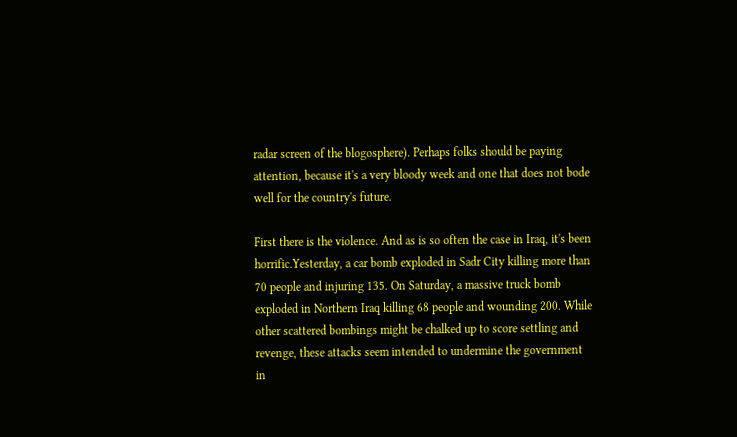radar screen of the blogosphere). Perhaps folks should be paying attention, because it's a very bloody week and one that does not bode well for the country's future.

First there is the violence. And as is so often the case in Iraq, it's been horrific.Yesterday, a car bomb exploded in Sadr City killing more than 70 people and injuring 135. On Saturday, a massive truck bomb exploded in Northern Iraq killing 68 people and wounding 200. While other scattered bombings might be chalked up to score settling and revenge, these attacks seem intended to undermine the government in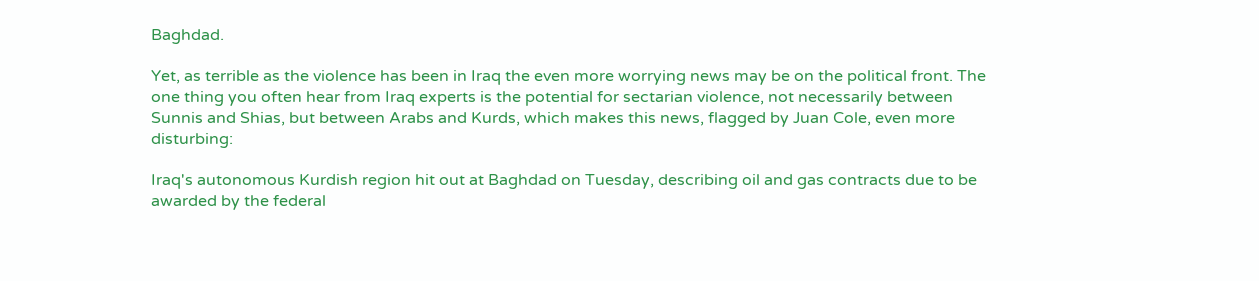Baghdad.

Yet, as terrible as the violence has been in Iraq the even more worrying news may be on the political front. The one thing you often hear from Iraq experts is the potential for sectarian violence, not necessarily between Sunnis and Shias, but between Arabs and Kurds, which makes this news, flagged by Juan Cole, even more disturbing:

Iraq's autonomous Kurdish region hit out at Baghdad on Tuesday, describing oil and gas contracts due to be awarded by the federal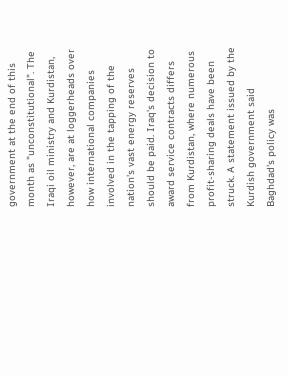government at the end of this month as "unconstitutional". The Iraqi oil ministry and Kurdistan, however, are at loggerheads over how international companies involved in the tapping of the nation's vast energy reserves should be paid. Iraq's decision to award service contracts differs from Kurdistan, where numerous profit-sharing deals have been struck. A statement issued by the Kurdish government said Baghdad's policy was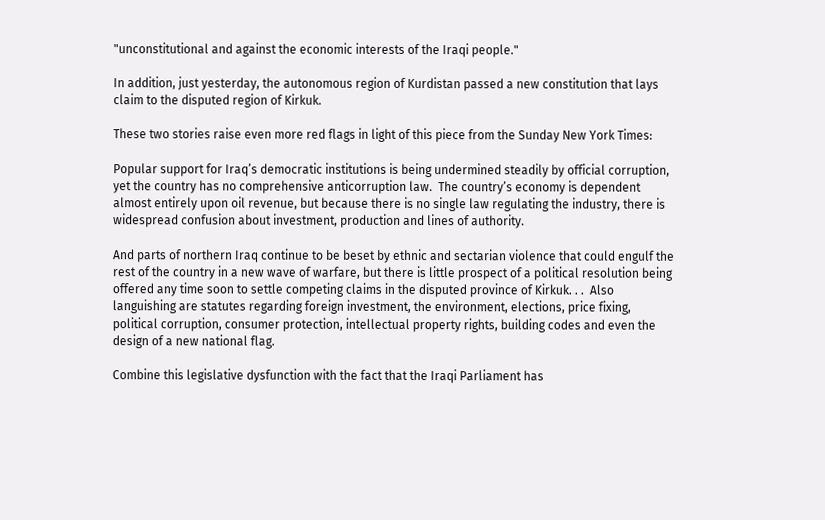"unconstitutional and against the economic interests of the Iraqi people."

In addition, just yesterday, the autonomous region of Kurdistan passed a new constitution that lays claim to the disputed region of Kirkuk.

These two stories raise even more red flags in light of this piece from the Sunday New York Times:

Popular support for Iraq’s democratic institutions is being undermined steadily by official corruption, yet the country has no comprehensive anticorruption law.  The country’s economy is dependent almost entirely upon oil revenue, but because there is no single law regulating the industry, there is widespread confusion about investment, production and lines of authority.

And parts of northern Iraq continue to be beset by ethnic and sectarian violence that could engulf the rest of the country in a new wave of warfare, but there is little prospect of a political resolution being offered any time soon to settle competing claims in the disputed province of Kirkuk. . .  Also languishing are statutes regarding foreign investment, the environment, elections, price fixing, political corruption, consumer protection, intellectual property rights, building codes and even the design of a new national flag.

Combine this legislative dysfunction with the fact that the Iraqi Parliament has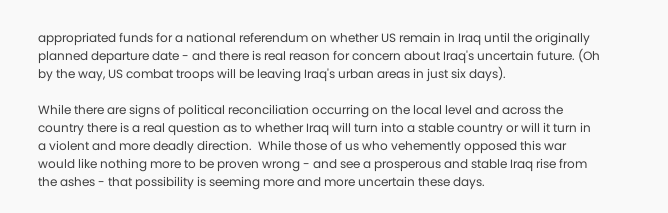appropriated funds for a national referendum on whether US remain in Iraq until the originally planned departure date - and there is real reason for concern about Iraq's uncertain future. (Oh by the way, US combat troops will be leaving Iraq's urban areas in just six days).

While there are signs of political reconciliation occurring on the local level and across the country there is a real question as to whether Iraq will turn into a stable country or will it turn in a violent and more deadly direction.  While those of us who vehemently opposed this war would like nothing more to be proven wrong - and see a prosperous and stable Iraq rise from the ashes - that possibility is seeming more and more uncertain these days.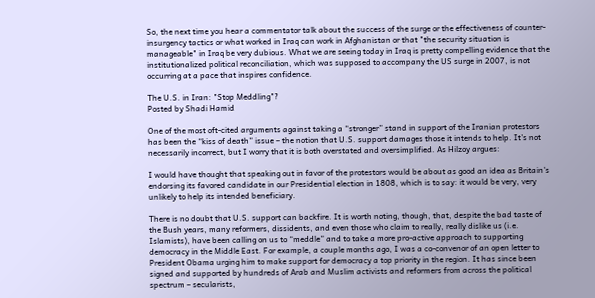So, the next time you hear a commentator talk about the success of the surge or the effectiveness of counter-insurgency tactics or what worked in Iraq can work in Afghanistan or that "the security situation is manageable" in Iraq be very dubious. What we are seeing today in Iraq is pretty compelling evidence that the institutionalized political reconciliation, which was supposed to accompany the US surge in 2007, is not occurring at a pace that inspires confidence.

The U.S. in Iran: "Stop Meddling"?
Posted by Shadi Hamid

One of the most oft-cited arguments against taking a “stronger” stand in support of the Iranian protestors has been the “kiss of death” issue – the notion that U.S. support damages those it intends to help. It's not necessarily incorrect, but I worry that it is both overstated and oversimplified. As Hilzoy argues:

I would have thought that speaking out in favor of the protestors would be about as good an idea as Britain's endorsing its favored candidate in our Presidential election in 1808, which is to say: it would be very, very unlikely to help its intended beneficiary.

There is no doubt that U.S. support can backfire. It is worth noting, though, that, despite the bad taste of the Bush years, many reformers, dissidents, and even those who claim to really, really dislike us (i.e. Islamists), have been calling on us to “meddle” and to take a more pro-active approach to supporting democracy in the Middle East. For example, a couple months ago, I was a co-convenor of an open letter to President Obama urging him to make support for democracy a top priority in the region. It has since been signed and supported by hundreds of Arab and Muslim activists and reformers from across the political spectrum – secularists,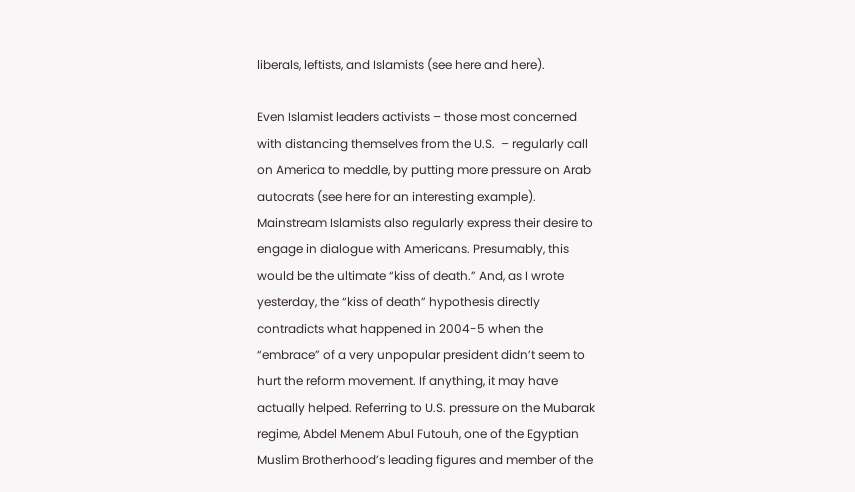liberals, leftists, and Islamists (see here and here).

Even Islamist leaders activists – those most concerned with distancing themselves from the U.S.  – regularly call on America to meddle, by putting more pressure on Arab autocrats (see here for an interesting example). Mainstream Islamists also regularly express their desire to engage in dialogue with Americans. Presumably, this would be the ultimate “kiss of death.” And, as I wrote yesterday, the “kiss of death” hypothesis directly contradicts what happened in 2004-5 when the “embrace” of a very unpopular president didn’t seem to hurt the reform movement. If anything, it may have actually helped. Referring to U.S. pressure on the Mubarak regime, Abdel Menem Abul Futouh, one of the Egyptian Muslim Brotherhood’s leading figures and member of the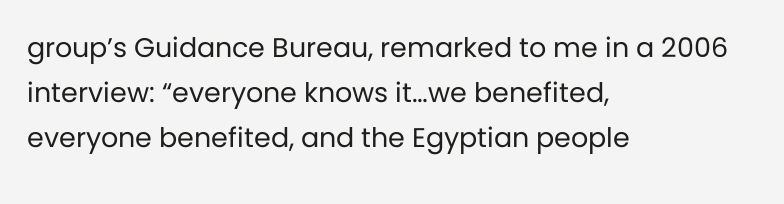group’s Guidance Bureau, remarked to me in a 2006 interview: “everyone knows it…we benefited, everyone benefited, and the Egyptian people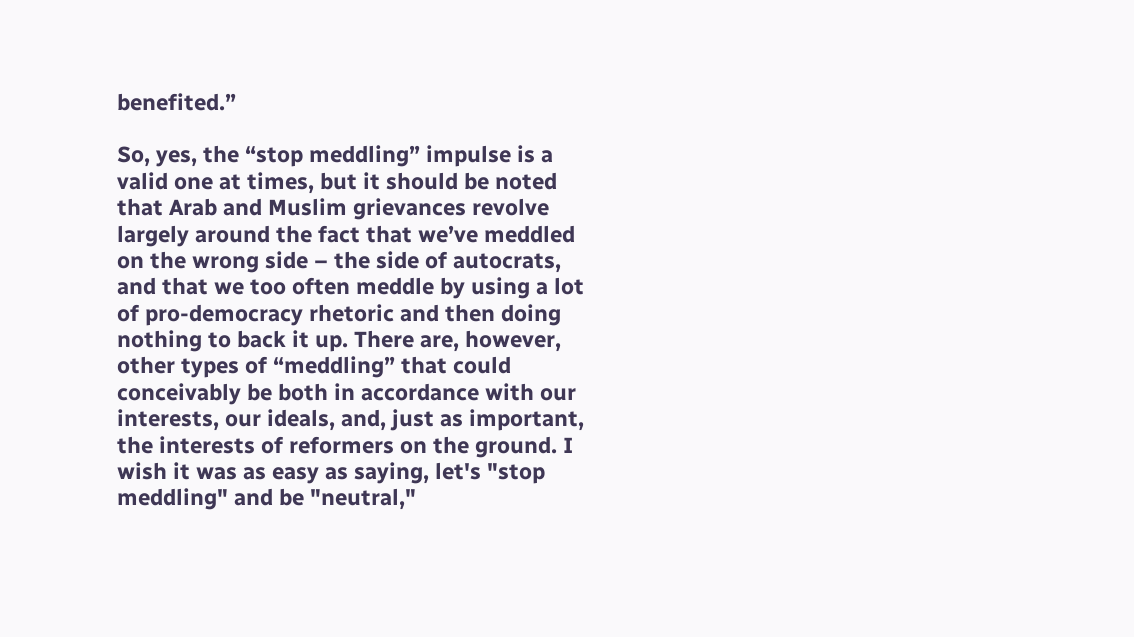benefited.”

So, yes, the “stop meddling” impulse is a valid one at times, but it should be noted that Arab and Muslim grievances revolve largely around the fact that we’ve meddled on the wrong side – the side of autocrats, and that we too often meddle by using a lot of pro-democracy rhetoric and then doing nothing to back it up. There are, however, other types of “meddling” that could conceivably be both in accordance with our interests, our ideals, and, just as important, the interests of reformers on the ground. I wish it was as easy as saying, let's "stop meddling" and be "neutral,"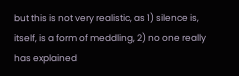but this is not very realistic, as 1) silence is, itself, is a form of meddling, 2) no one really has explained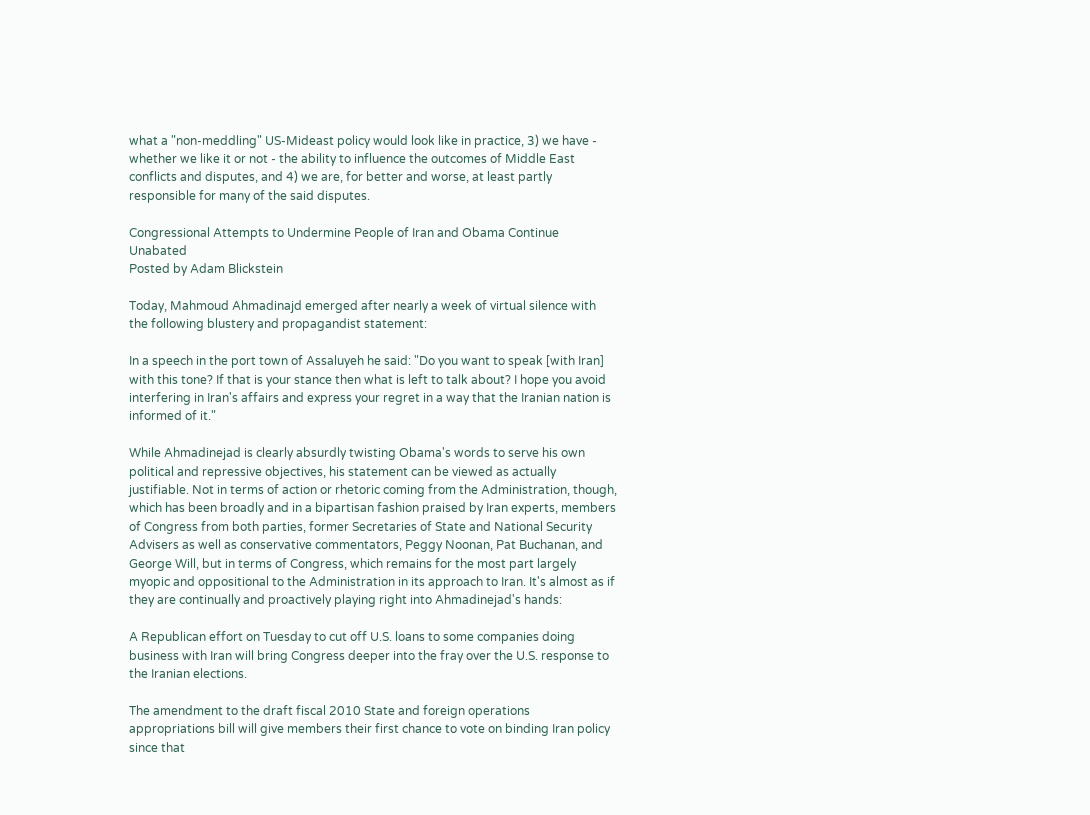what a "non-meddling" US-Mideast policy would look like in practice, 3) we have - whether we like it or not - the ability to influence the outcomes of Middle East conflicts and disputes, and 4) we are, for better and worse, at least partly responsible for many of the said disputes.

Congressional Attempts to Undermine People of Iran and Obama Continue Unabated
Posted by Adam Blickstein

Today, Mahmoud Ahmadinajd emerged after nearly a week of virtual silence with the following blustery and propagandist statement:

In a speech in the port town of Assaluyeh he said: "Do you want to speak [with Iran] with this tone? If that is your stance then what is left to talk about? I hope you avoid interfering in Iran's affairs and express your regret in a way that the Iranian nation is informed of it."

While Ahmadinejad is clearly absurdly twisting Obama's words to serve his own political and repressive objectives, his statement can be viewed as actually justifiable. Not in terms of action or rhetoric coming from the Administration, though, which has been broadly and in a bipartisan fashion praised by Iran experts, members of Congress from both parties, former Secretaries of State and National Security Advisers as well as conservative commentators, Peggy Noonan, Pat Buchanan, and George Will, but in terms of Congress, which remains for the most part largely myopic and oppositional to the Administration in its approach to Iran. It's almost as if they are continually and proactively playing right into Ahmadinejad's hands:

A Republican effort on Tuesday to cut off U.S. loans to some companies doing business with Iran will bring Congress deeper into the fray over the U.S. response to the Iranian elections.

The amendment to the draft fiscal 2010 State and foreign operations appropriations bill will give members their first chance to vote on binding Iran policy since that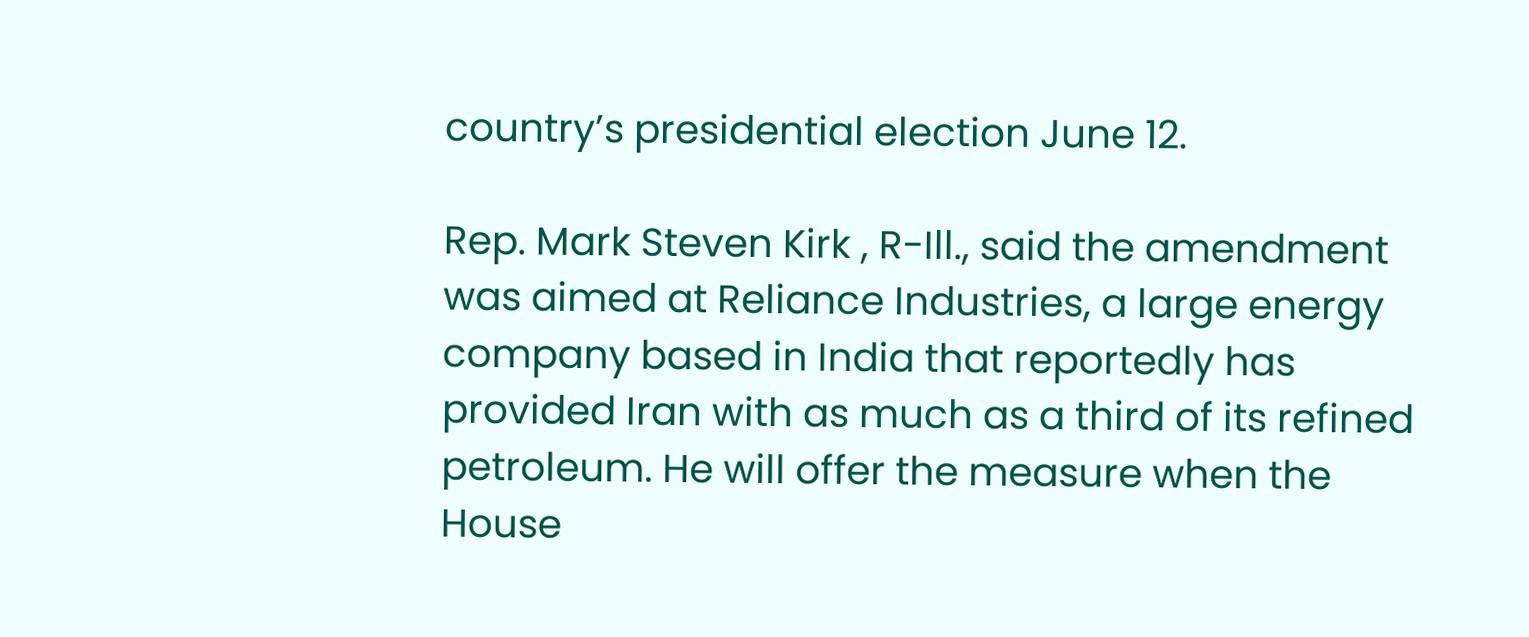country’s presidential election June 12.

Rep. Mark Steven Kirk , R-Ill., said the amendment was aimed at Reliance Industries, a large energy company based in India that reportedly has provided Iran with as much as a third of its refined petroleum. He will offer the measure when the House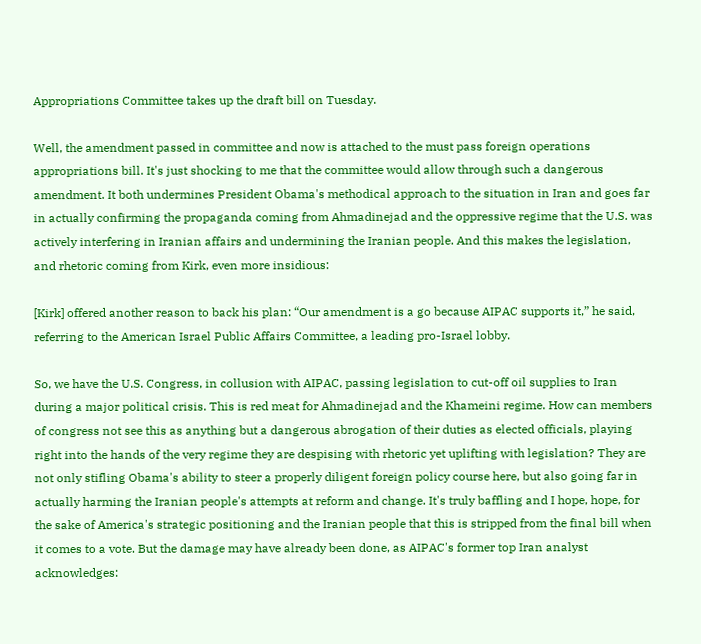Appropriations Committee takes up the draft bill on Tuesday.

Well, the amendment passed in committee and now is attached to the must pass foreign operations appropriations bill. It's just shocking to me that the committee would allow through such a dangerous amendment. It both undermines President Obama's methodical approach to the situation in Iran and goes far in actually confirming the propaganda coming from Ahmadinejad and the oppressive regime that the U.S. was actively interfering in Iranian affairs and undermining the Iranian people. And this makes the legislation, and rhetoric coming from Kirk, even more insidious:

[Kirk] offered another reason to back his plan: “Our amendment is a go because AIPAC supports it,” he said, referring to the American Israel Public Affairs Committee, a leading pro-Israel lobby.

So, we have the U.S. Congress, in collusion with AIPAC, passing legislation to cut-off oil supplies to Iran during a major political crisis. This is red meat for Ahmadinejad and the Khameini regime. How can members of congress not see this as anything but a dangerous abrogation of their duties as elected officials, playing right into the hands of the very regime they are despising with rhetoric yet uplifting with legislation? They are not only stifling Obama's ability to steer a properly diligent foreign policy course here, but also going far in actually harming the Iranian people's attempts at reform and change. It's truly baffling and I hope, hope, for the sake of America's strategic positioning and the Iranian people that this is stripped from the final bill when it comes to a vote. But the damage may have already been done, as AIPAC's former top Iran analyst acknowledges: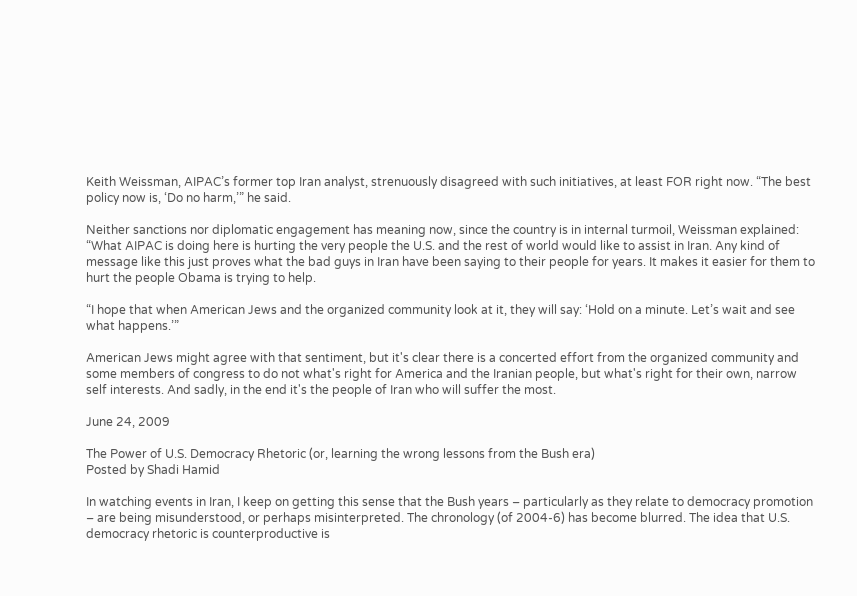Keith Weissman, AIPAC’s former top Iran analyst, strenuously disagreed with such initiatives, at least FOR right now. “The best policy now is, ‘Do no harm,’” he said.

Neither sanctions nor diplomatic engagement has meaning now, since the country is in internal turmoil, Weissman explained: “What AIPAC is doing here is hurting the very people the U.S. and the rest of world would like to assist in Iran. Any kind of message like this just proves what the bad guys in Iran have been saying to their people for years. It makes it easier for them to hurt the people Obama is trying to help.

“I hope that when American Jews and the organized community look at it, they will say: ‘Hold on a minute. Let’s wait and see what happens.’”

American Jews might agree with that sentiment, but it's clear there is a concerted effort from the organized community and some members of congress to do not what's right for America and the Iranian people, but what's right for their own, narrow self interests. And sadly, in the end it's the people of Iran who will suffer the most.

June 24, 2009

The Power of U.S. Democracy Rhetoric (or, learning the wrong lessons from the Bush era)
Posted by Shadi Hamid

In watching events in Iran, I keep on getting this sense that the Bush years – particularly as they relate to democracy promotion – are being misunderstood, or perhaps misinterpreted. The chronology (of 2004-6) has become blurred. The idea that U.S. democracy rhetoric is counterproductive is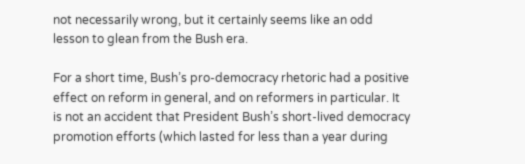not necessarily wrong, but it certainly seems like an odd lesson to glean from the Bush era.

For a short time, Bush’s pro-democracy rhetoric had a positive effect on reform in general, and on reformers in particular. It is not an accident that President Bush’s short-lived democracy promotion efforts (which lasted for less than a year during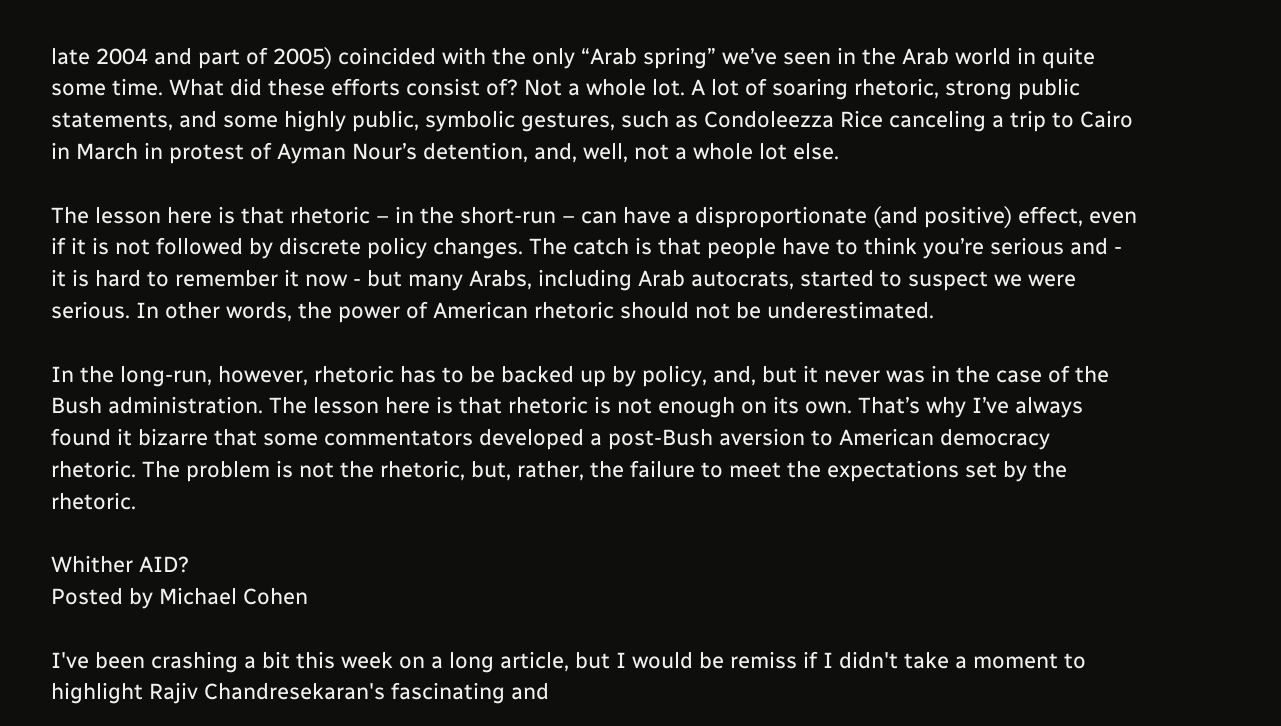late 2004 and part of 2005) coincided with the only “Arab spring” we’ve seen in the Arab world in quite some time. What did these efforts consist of? Not a whole lot. A lot of soaring rhetoric, strong public statements, and some highly public, symbolic gestures, such as Condoleezza Rice canceling a trip to Cairo in March in protest of Ayman Nour’s detention, and, well, not a whole lot else.

The lesson here is that rhetoric – in the short-run – can have a disproportionate (and positive) effect, even if it is not followed by discrete policy changes. The catch is that people have to think you’re serious and - it is hard to remember it now - but many Arabs, including Arab autocrats, started to suspect we were serious. In other words, the power of American rhetoric should not be underestimated.

In the long-run, however, rhetoric has to be backed up by policy, and, but it never was in the case of the Bush administration. The lesson here is that rhetoric is not enough on its own. That’s why I’ve always found it bizarre that some commentators developed a post-Bush aversion to American democracy rhetoric. The problem is not the rhetoric, but, rather, the failure to meet the expectations set by the rhetoric.

Whither AID?
Posted by Michael Cohen

I've been crashing a bit this week on a long article, but I would be remiss if I didn't take a moment to highlight Rajiv Chandresekaran's fascinating and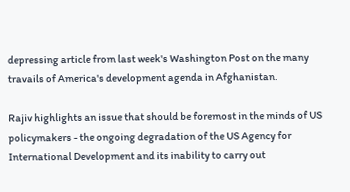depressing article from last week's Washington Post on the many travails of America's development agenda in Afghanistan.

Rajiv highlights an issue that should be foremost in the minds of US policymakers - the ongoing degradation of the US Agency for International Development and its inability to carry out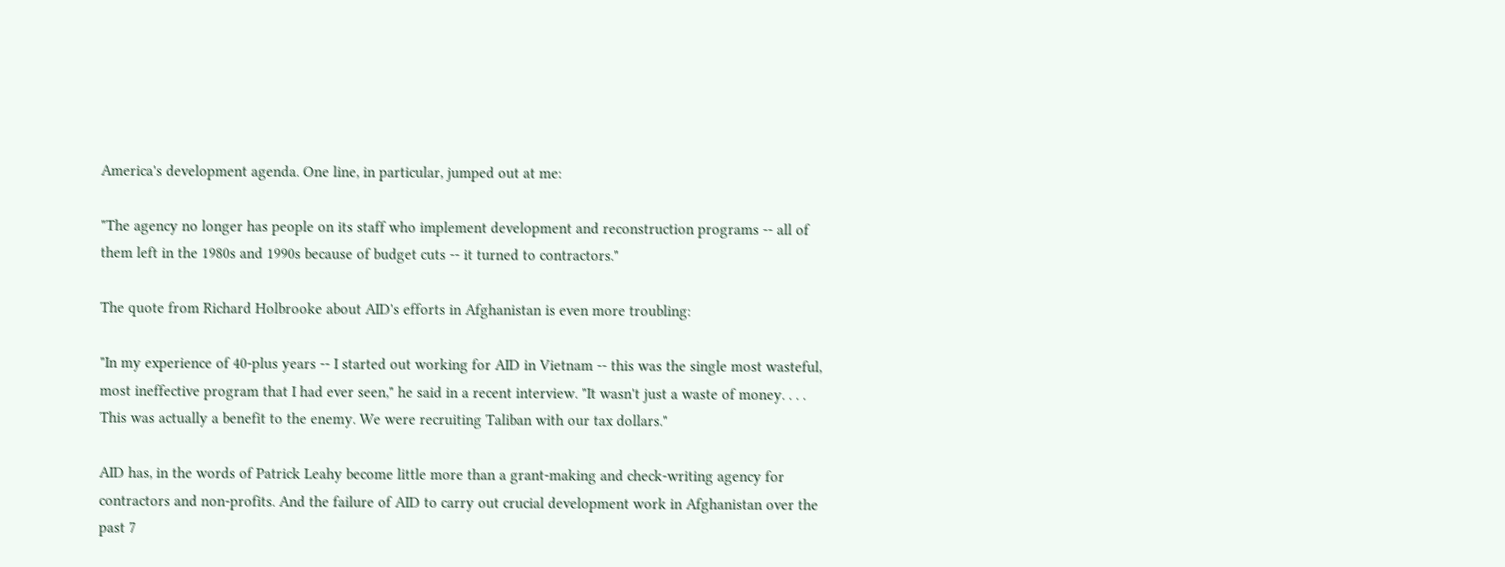America's development agenda. One line, in particular, jumped out at me:

"The agency no longer has people on its staff who implement development and reconstruction programs -- all of them left in the 1980s and 1990s because of budget cuts -- it turned to contractors."

The quote from Richard Holbrooke about AID's efforts in Afghanistan is even more troubling:

"In my experience of 40-plus years -- I started out working for AID in Vietnam -- this was the single most wasteful, most ineffective program that I had ever seen," he said in a recent interview. "It wasn't just a waste of money. . . . This was actually a benefit to the enemy. We were recruiting Taliban with our tax dollars."

AID has, in the words of Patrick Leahy become little more than a grant-making and check-writing agency for contractors and non-profits. And the failure of AID to carry out crucial development work in Afghanistan over the past 7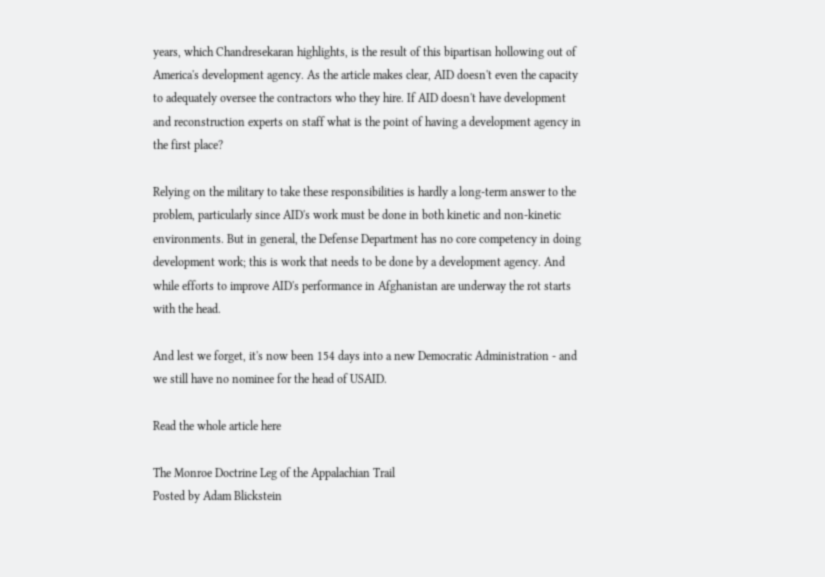years, which Chandresekaran highlights, is the result of this bipartisan hollowing out of America's development agency. As the article makes clear, AID doesn't even the capacity to adequately oversee the contractors who they hire. If AID doesn't have development and reconstruction experts on staff what is the point of having a development agency in the first place?

Relying on the military to take these responsibilities is hardly a long-term answer to the problem, particularly since AID's work must be done in both kinetic and non-kinetic environments. But in general, the Defense Department has no core competency in doing development work; this is work that needs to be done by a development agency. And while efforts to improve AID's performance in Afghanistan are underway the rot starts with the head.

And lest we forget, it's now been 154 days into a new Democratic Administration - and we still have no nominee for the head of USAID.

Read the whole article here

The Monroe Doctrine Leg of the Appalachian Trail
Posted by Adam Blickstein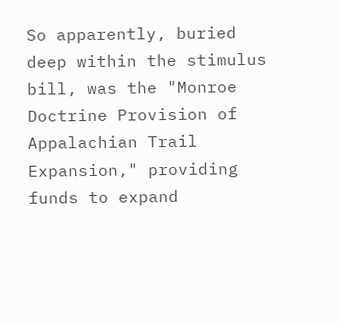So apparently, buried deep within the stimulus bill, was the "Monroe Doctrine Provision of Appalachian Trail Expansion," providing funds to expand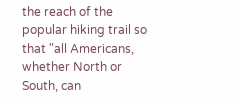the reach of the popular hiking trail so that "all Americans, whether North or South, can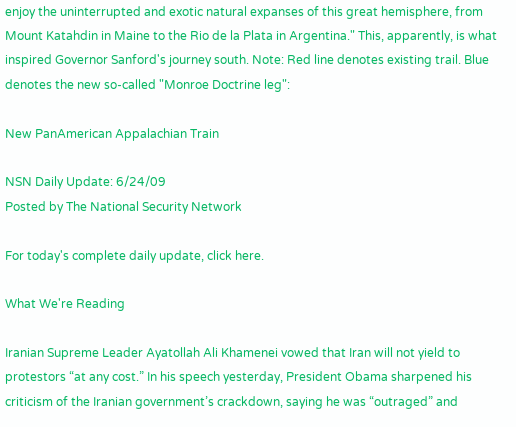enjoy the uninterrupted and exotic natural expanses of this great hemisphere, from Mount Katahdin in Maine to the Rio de la Plata in Argentina." This, apparently, is what inspired Governor Sanford's journey south. Note: Red line denotes existing trail. Blue denotes the new so-called "Monroe Doctrine leg":

New PanAmerican Appalachian Train

NSN Daily Update: 6/24/09
Posted by The National Security Network

For today's complete daily update, click here.

What We're Reading

Iranian Supreme Leader Ayatollah Ali Khamenei vowed that Iran will not yield to protestors “at any cost.” In his speech yesterday, President Obama sharpened his criticism of the Iranian government’s crackdown, saying he was “outraged” and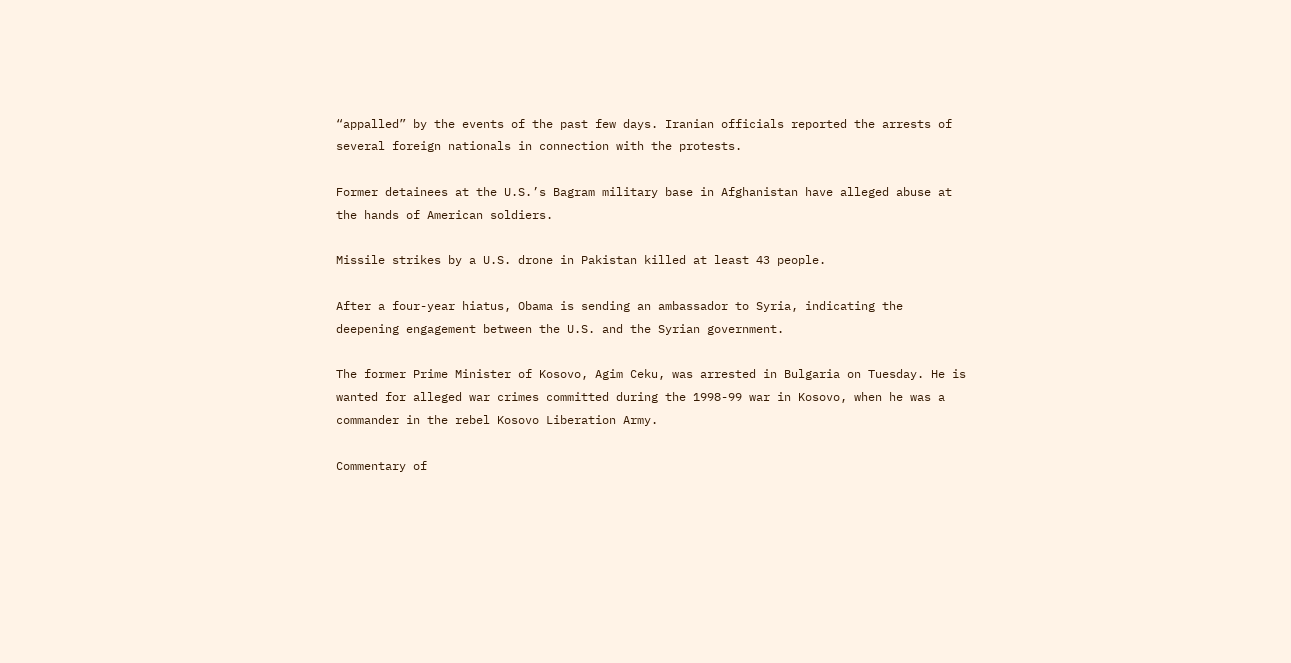“appalled” by the events of the past few days. Iranian officials reported the arrests of several foreign nationals in connection with the protests.

Former detainees at the U.S.’s Bagram military base in Afghanistan have alleged abuse at the hands of American soldiers.

Missile strikes by a U.S. drone in Pakistan killed at least 43 people.

After a four-year hiatus, Obama is sending an ambassador to Syria, indicating the deepening engagement between the U.S. and the Syrian government.

The former Prime Minister of Kosovo, Agim Ceku, was arrested in Bulgaria on Tuesday. He is wanted for alleged war crimes committed during the 1998-99 war in Kosovo, when he was a commander in the rebel Kosovo Liberation Army.

Commentary of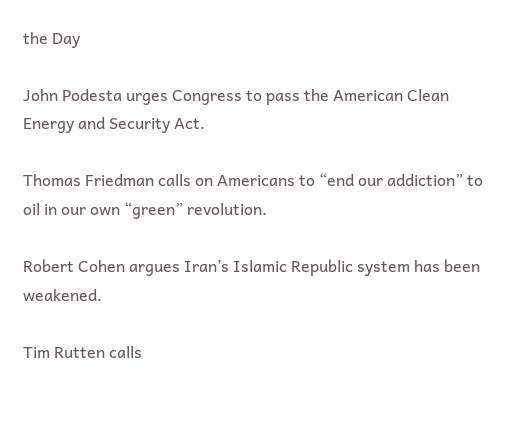the Day

John Podesta urges Congress to pass the American Clean Energy and Security Act.

Thomas Friedman calls on Americans to “end our addiction” to oil in our own “green” revolution.

Robert Cohen argues Iran’s Islamic Republic system has been weakened.

Tim Rutten calls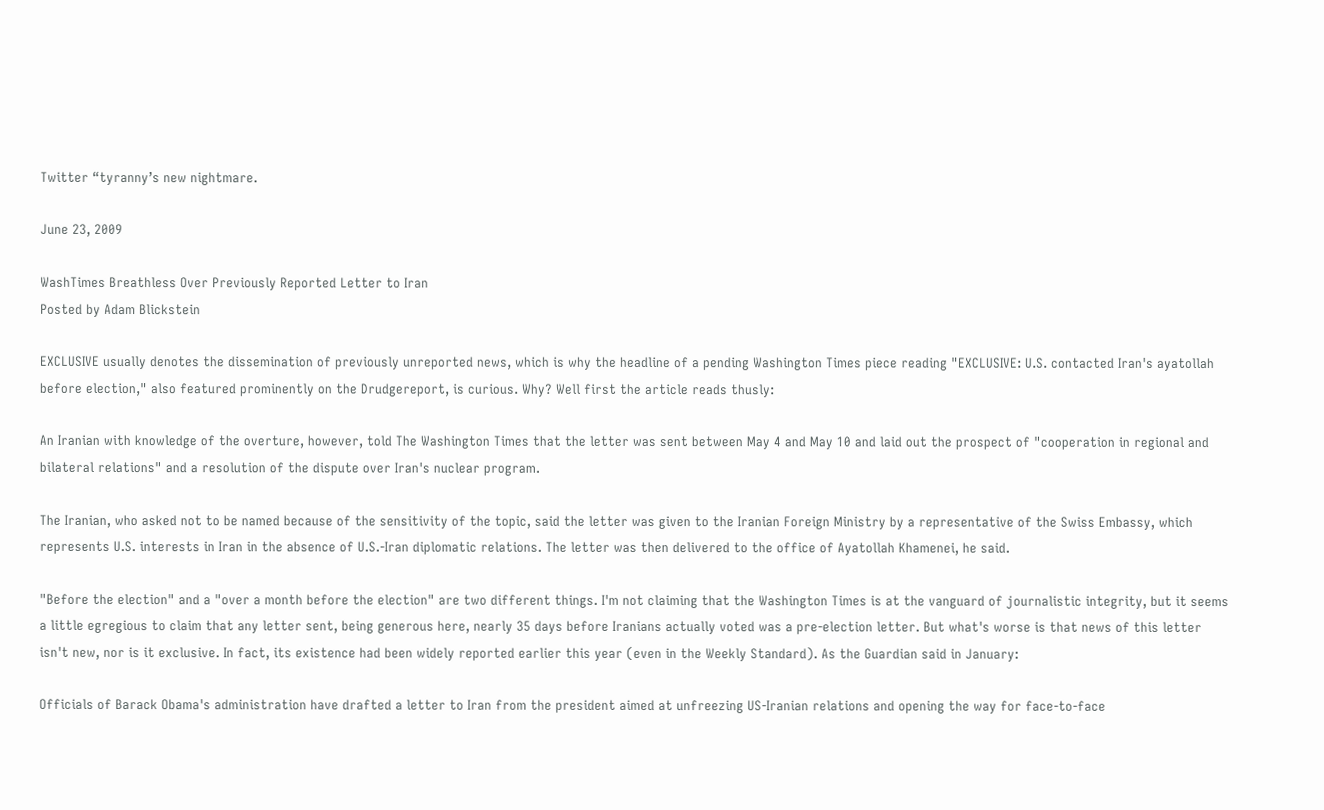Twitter “tyranny’s new nightmare.

June 23, 2009

WashTimes Breathless Over Previously Reported Letter to Iran
Posted by Adam Blickstein

EXCLUSIVE usually denotes the dissemination of previously unreported news, which is why the headline of a pending Washington Times piece reading "EXCLUSIVE: U.S. contacted Iran's ayatollah before election," also featured prominently on the Drudgereport, is curious. Why? Well first the article reads thusly:

An Iranian with knowledge of the overture, however, told The Washington Times that the letter was sent between May 4 and May 10 and laid out the prospect of "cooperation in regional and bilateral relations" and a resolution of the dispute over Iran's nuclear program.

The Iranian, who asked not to be named because of the sensitivity of the topic, said the letter was given to the Iranian Foreign Ministry by a representative of the Swiss Embassy, which represents U.S. interests in Iran in the absence of U.S.-Iran diplomatic relations. The letter was then delivered to the office of Ayatollah Khamenei, he said.

"Before the election" and a "over a month before the election" are two different things. I'm not claiming that the Washington Times is at the vanguard of journalistic integrity, but it seems a little egregious to claim that any letter sent, being generous here, nearly 35 days before Iranians actually voted was a pre-election letter. But what's worse is that news of this letter isn't new, nor is it exclusive. In fact, its existence had been widely reported earlier this year (even in the Weekly Standard). As the Guardian said in January:

Officials of Barack Obama's administration have drafted a letter to Iran from the president aimed at unfreezing US-Iranian relations and opening the way for face-to-face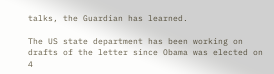talks, the Guardian has learned.

The US state department has been working on drafts of the letter since Obama was elected on 4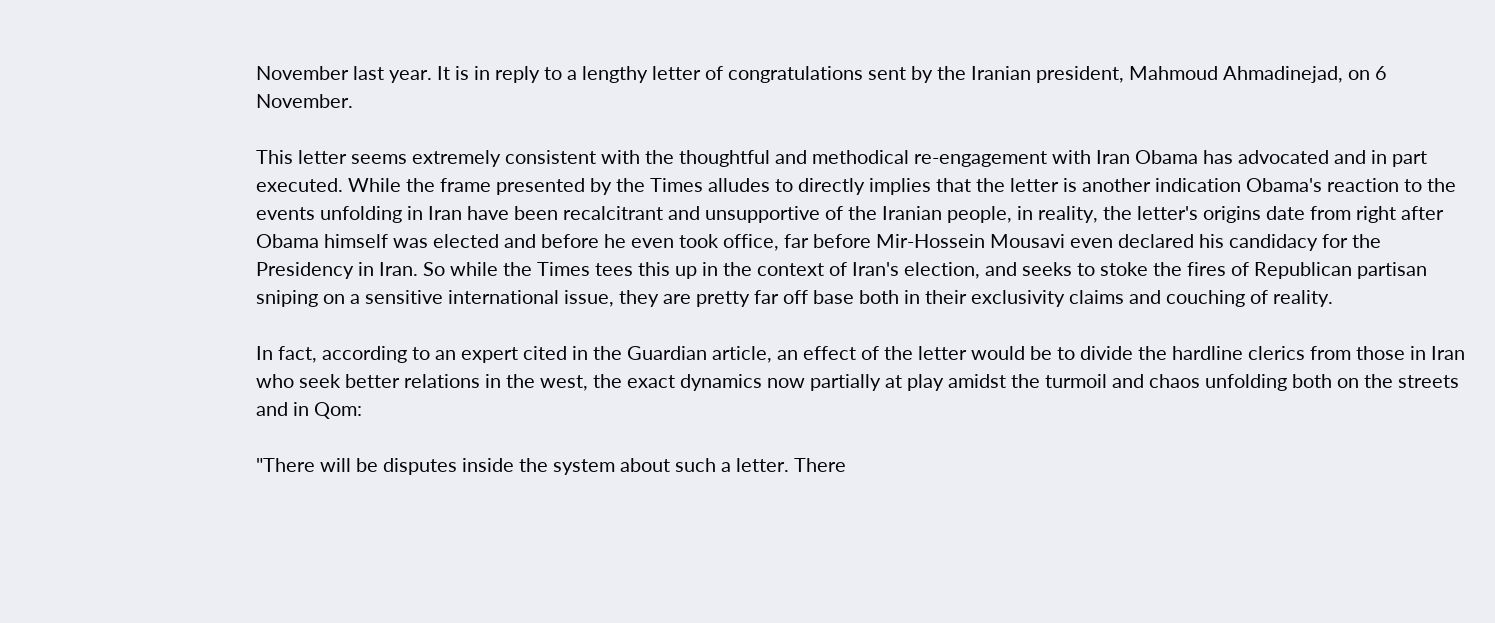November last year. It is in reply to a lengthy letter of congratulations sent by the Iranian president, Mahmoud Ahmadinejad, on 6 November.

This letter seems extremely consistent with the thoughtful and methodical re-engagement with Iran Obama has advocated and in part executed. While the frame presented by the Times alludes to directly implies that the letter is another indication Obama's reaction to the events unfolding in Iran have been recalcitrant and unsupportive of the Iranian people, in reality, the letter's origins date from right after Obama himself was elected and before he even took office, far before Mir-Hossein Mousavi even declared his candidacy for the Presidency in Iran. So while the Times tees this up in the context of Iran's election, and seeks to stoke the fires of Republican partisan sniping on a sensitive international issue, they are pretty far off base both in their exclusivity claims and couching of reality.

In fact, according to an expert cited in the Guardian article, an effect of the letter would be to divide the hardline clerics from those in Iran who seek better relations in the west, the exact dynamics now partially at play amidst the turmoil and chaos unfolding both on the streets and in Qom:

"There will be disputes inside the system about such a letter. There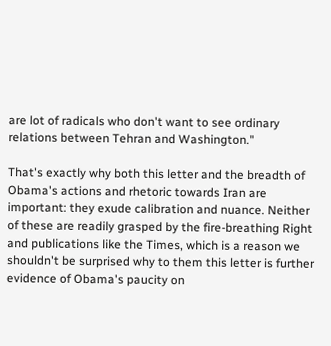are lot of radicals who don't want to see ordinary relations between Tehran and Washington."

That's exactly why both this letter and the breadth of Obama's actions and rhetoric towards Iran are important: they exude calibration and nuance. Neither of these are readily grasped by the fire-breathing Right and publications like the Times, which is a reason we shouldn't be surprised why to them this letter is further evidence of Obama's paucity on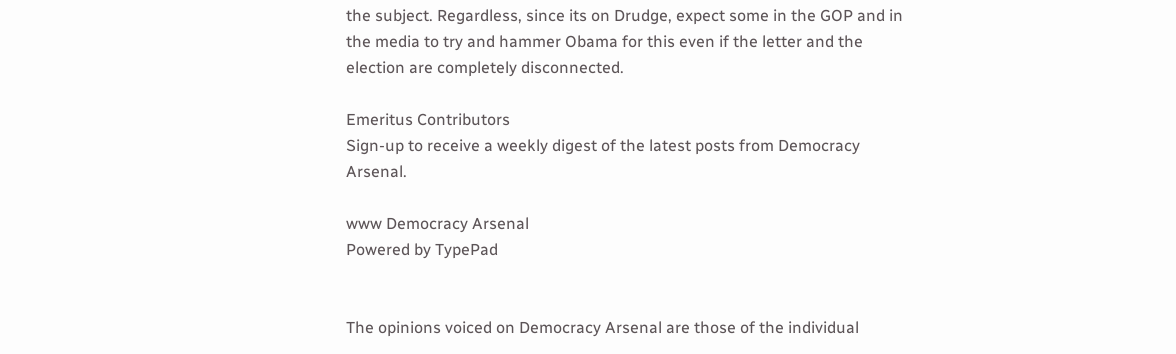the subject. Regardless, since its on Drudge, expect some in the GOP and in the media to try and hammer Obama for this even if the letter and the election are completely disconnected.

Emeritus Contributors
Sign-up to receive a weekly digest of the latest posts from Democracy Arsenal.

www Democracy Arsenal
Powered by TypePad


The opinions voiced on Democracy Arsenal are those of the individual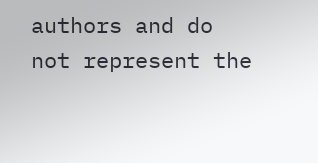authors and do not represent the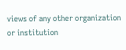views of any other organization or institution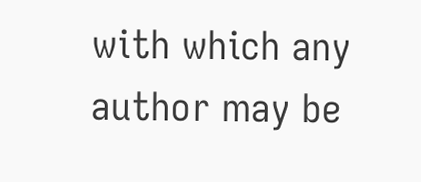with which any author may be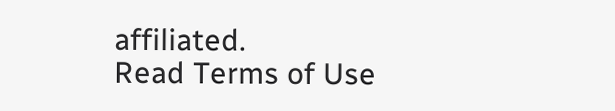affiliated.
Read Terms of Use